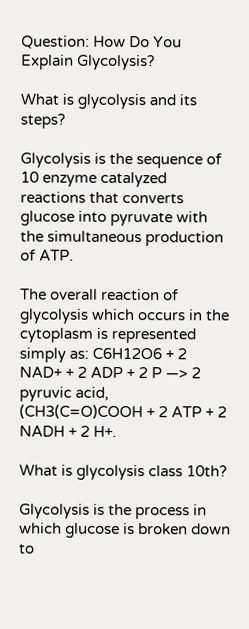Question: How Do You Explain Glycolysis?

What is glycolysis and its steps?

Glycolysis is the sequence of 10 enzyme catalyzed reactions that converts glucose into pyruvate with the simultaneous production of ATP.

The overall reaction of glycolysis which occurs in the cytoplasm is represented simply as: C6H12O6 + 2 NAD+ + 2 ADP + 2 P —> 2 pyruvic acid, (CH3(C=O)COOH + 2 ATP + 2 NADH + 2 H+.

What is glycolysis class 10th?

Glycolysis is the process in which glucose is broken down to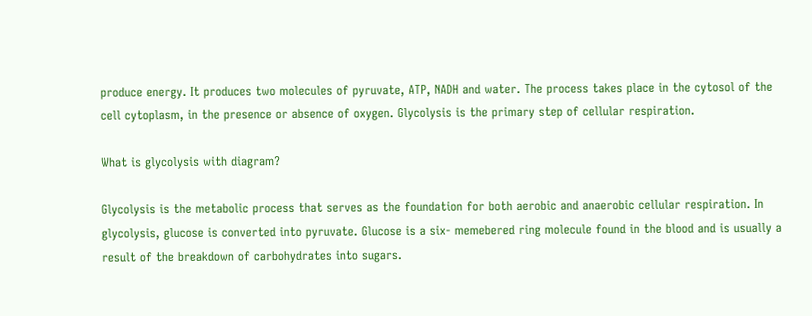produce energy. It produces two molecules of pyruvate, ATP, NADH and water. The process takes place in the cytosol of the cell cytoplasm, in the presence or absence of oxygen. Glycolysis is the primary step of cellular respiration.

What is glycolysis with diagram?

Glycolysis is the metabolic process that serves as the foundation for both aerobic and anaerobic cellular respiration. In glycolysis, glucose is converted into pyruvate. Glucose is a six- memebered ring molecule found in the blood and is usually a result of the breakdown of carbohydrates into sugars.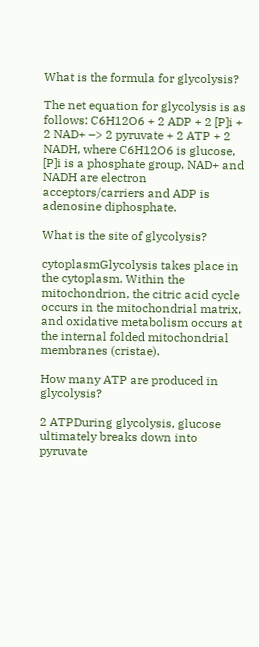What is the formula for glycolysis?

The net equation for glycolysis is as follows: C6H12O6 + 2 ADP + 2 [P]i + 2 NAD+ –> 2 pyruvate + 2 ATP + 2 NADH, where C6H12O6 is glucose, [P]i is a phosphate group, NAD+ and NADH are electron acceptors/carriers and ADP is adenosine diphosphate.

What is the site of glycolysis?

cytoplasmGlycolysis takes place in the cytoplasm. Within the mitochondrion, the citric acid cycle occurs in the mitochondrial matrix, and oxidative metabolism occurs at the internal folded mitochondrial membranes (cristae).

How many ATP are produced in glycolysis?

2 ATPDuring glycolysis, glucose ultimately breaks down into pyruvate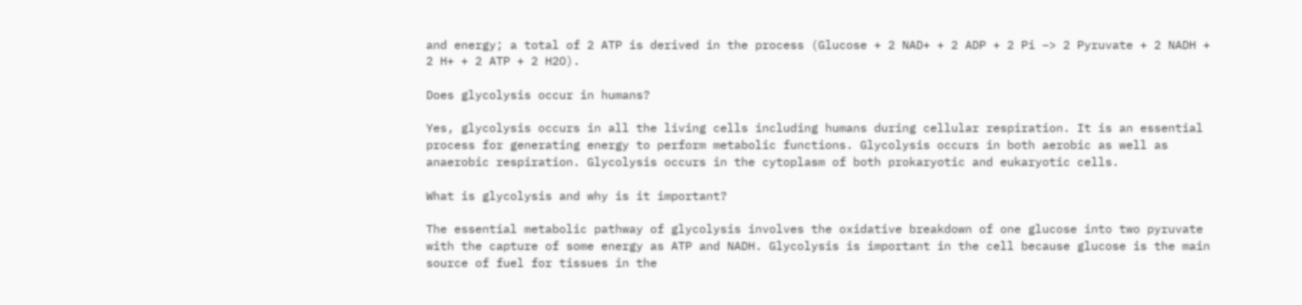and energy; a total of 2 ATP is derived in the process (Glucose + 2 NAD+ + 2 ADP + 2 Pi –> 2 Pyruvate + 2 NADH + 2 H+ + 2 ATP + 2 H2O).

Does glycolysis occur in humans?

Yes, glycolysis occurs in all the living cells including humans during cellular respiration. It is an essential process for generating energy to perform metabolic functions. Glycolysis occurs in both aerobic as well as anaerobic respiration. Glycolysis occurs in the cytoplasm of both prokaryotic and eukaryotic cells.

What is glycolysis and why is it important?

The essential metabolic pathway of glycolysis involves the oxidative breakdown of one glucose into two pyruvate with the capture of some energy as ATP and NADH. Glycolysis is important in the cell because glucose is the main source of fuel for tissues in the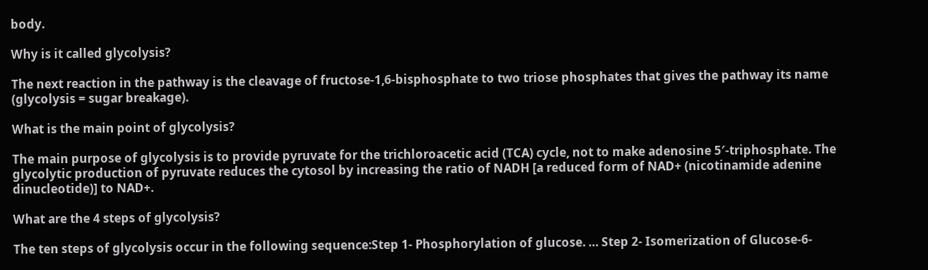body.

Why is it called glycolysis?

The next reaction in the pathway is the cleavage of fructose-1,6-bisphosphate to two triose phosphates that gives the pathway its name (glycolysis = sugar breakage).

What is the main point of glycolysis?

The main purpose of glycolysis is to provide pyruvate for the trichloroacetic acid (TCA) cycle, not to make adenosine 5′-triphosphate. The glycolytic production of pyruvate reduces the cytosol by increasing the ratio of NADH [a reduced form of NAD+ (nicotinamide adenine dinucleotide)] to NAD+.

What are the 4 steps of glycolysis?

The ten steps of glycolysis occur in the following sequence:Step 1- Phosphorylation of glucose. … Step 2- Isomerization of Glucose-6-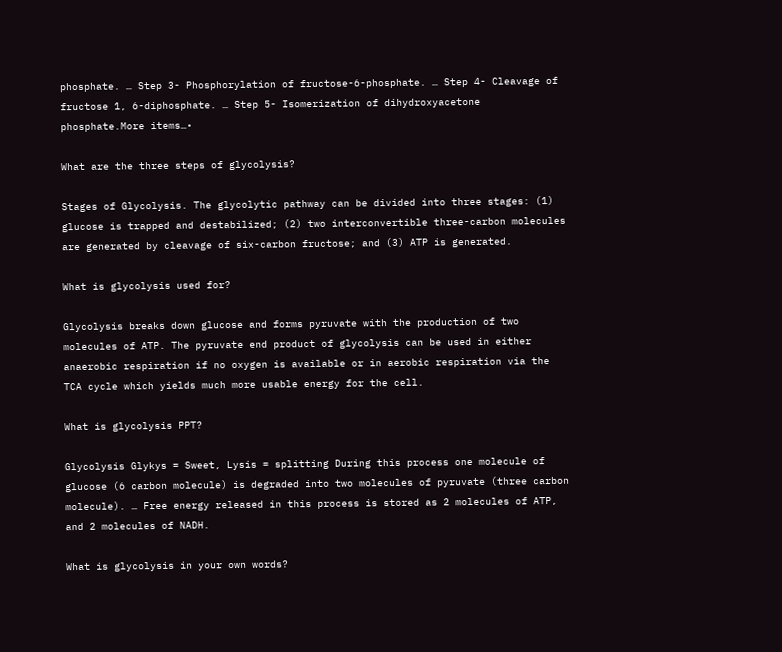phosphate. … Step 3- Phosphorylation of fructose-6-phosphate. … Step 4- Cleavage of fructose 1, 6-diphosphate. … Step 5- Isomerization of dihydroxyacetone phosphate.More items…•

What are the three steps of glycolysis?

Stages of Glycolysis. The glycolytic pathway can be divided into three stages: (1) glucose is trapped and destabilized; (2) two interconvertible three-carbon molecules are generated by cleavage of six-carbon fructose; and (3) ATP is generated.

What is glycolysis used for?

Glycolysis breaks down glucose and forms pyruvate with the production of two molecules of ATP. The pyruvate end product of glycolysis can be used in either anaerobic respiration if no oxygen is available or in aerobic respiration via the TCA cycle which yields much more usable energy for the cell.

What is glycolysis PPT?

Glycolysis Glykys = Sweet, Lysis = splitting During this process one molecule of glucose (6 carbon molecule) is degraded into two molecules of pyruvate (three carbon molecule). … Free energy released in this process is stored as 2 molecules of ATP, and 2 molecules of NADH.

What is glycolysis in your own words?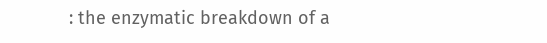: the enzymatic breakdown of a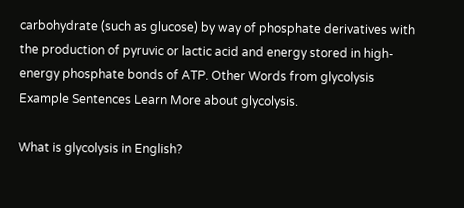carbohydrate (such as glucose) by way of phosphate derivatives with the production of pyruvic or lactic acid and energy stored in high-energy phosphate bonds of ATP. Other Words from glycolysis Example Sentences Learn More about glycolysis.

What is glycolysis in English?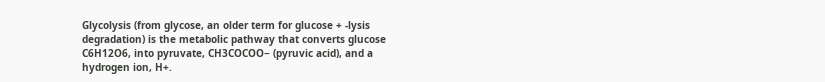Glycolysis (from glycose, an older term for glucose + -lysis degradation) is the metabolic pathway that converts glucose C6H12O6, into pyruvate, CH3COCOO− (pyruvic acid), and a hydrogen ion, H+.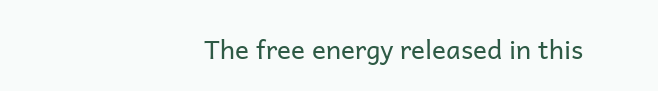The free energy released in this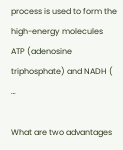process is used to form the high-energy molecules ATP (adenosine triphosphate) and NADH ( …

What are two advantages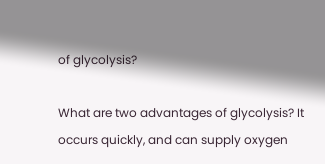of glycolysis?

What are two advantages of glycolysis? It occurs quickly, and can supply oxygen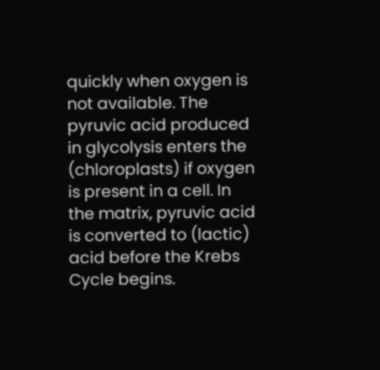quickly when oxygen is not available. The pyruvic acid produced in glycolysis enters the (chloroplasts) if oxygen is present in a cell. In the matrix, pyruvic acid is converted to (lactic) acid before the Krebs Cycle begins.